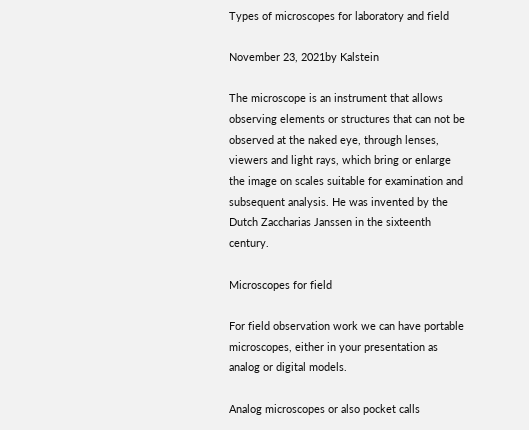Types of microscopes for laboratory and field

November 23, 2021by Kalstein

The microscope is an instrument that allows observing elements or structures that can not be observed at the naked eye, through lenses, viewers and light rays, which bring or enlarge the image on scales suitable for examination and subsequent analysis. He was invented by the Dutch Zaccharias Janssen in the sixteenth century.

Microscopes for field

For field observation work we can have portable microscopes, either in your presentation as analog or digital models.

Analog microscopes or also pocket calls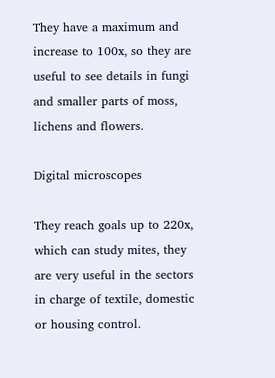They have a maximum and increase to 100x, so they are useful to see details in fungi and smaller parts of moss, lichens and flowers.

Digital microscopes

They reach goals up to 220x, which can study mites, they are very useful in the sectors in charge of textile, domestic or housing control.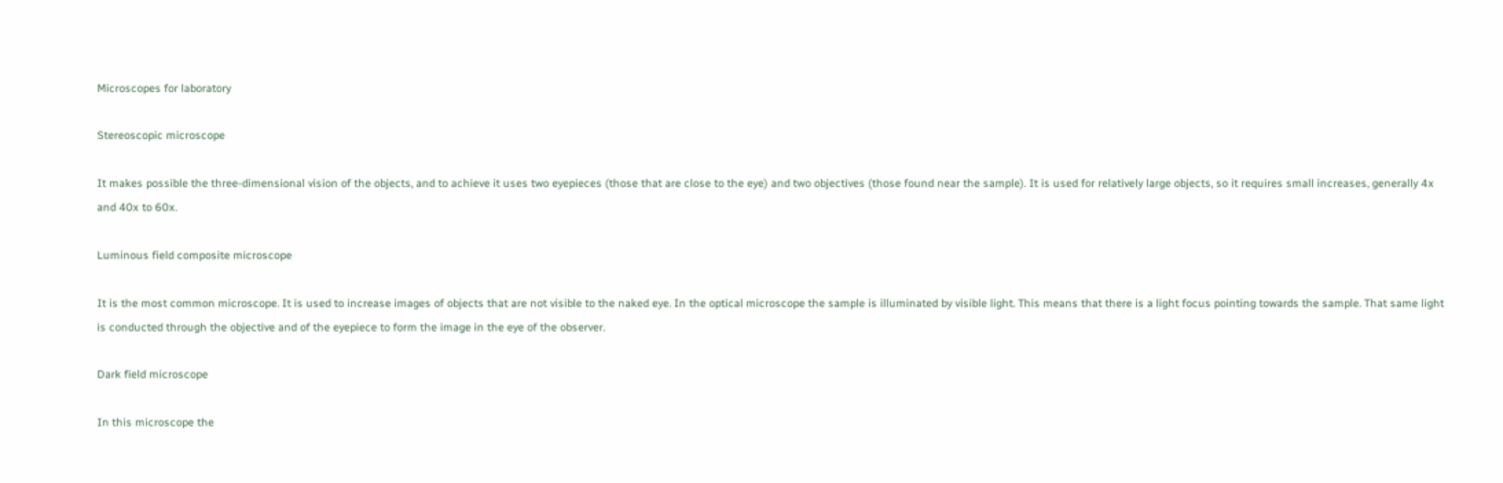Microscopes for laboratory

Stereoscopic microscope

It makes possible the three-dimensional vision of the objects, and to achieve it uses two eyepieces (those that are close to the eye) and two objectives (those found near the sample). It is used for relatively large objects, so it requires small increases, generally 4x and 40x to 60x.

Luminous field composite microscope

It is the most common microscope. It is used to increase images of objects that are not visible to the naked eye. In the optical microscope the sample is illuminated by visible light. This means that there is a light focus pointing towards the sample. That same light is conducted through the objective and of the eyepiece to form the image in the eye of the observer.

Dark field microscope

In this microscope the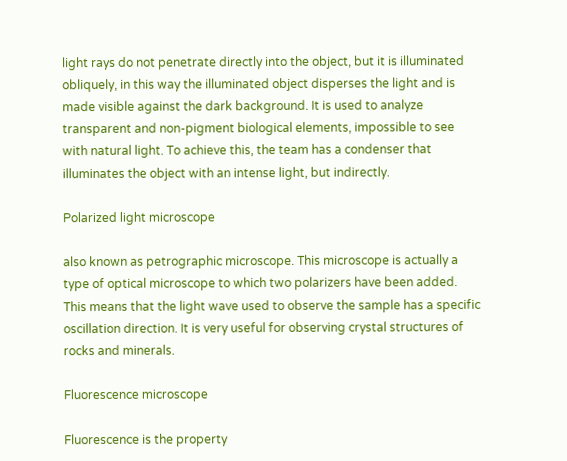light rays do not penetrate directly into the object, but it is illuminated obliquely, in this way the illuminated object disperses the light and is made visible against the dark background. It is used to analyze transparent and non-pigment biological elements, impossible to see with natural light. To achieve this, the team has a condenser that illuminates the object with an intense light, but indirectly.

Polarized light microscope

also known as petrographic microscope. This microscope is actually a type of optical microscope to which two polarizers have been added. This means that the light wave used to observe the sample has a specific oscillation direction. It is very useful for observing crystal structures of rocks and minerals.

Fluorescence microscope

Fluorescence is the property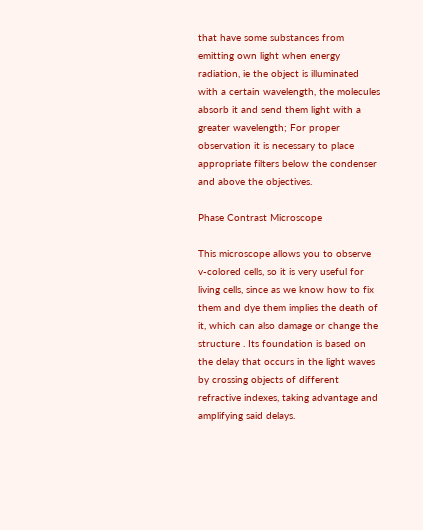that have some substances from emitting own light when energy radiation, ie the object is illuminated with a certain wavelength, the molecules absorb it and send them light with a greater wavelength; For proper observation it is necessary to place appropriate filters below the condenser and above the objectives.

Phase Contrast Microscope

This microscope allows you to observe v-colored cells, so it is very useful for living cells, since as we know how to fix them and dye them implies the death of it, which can also damage or change the structure . Its foundation is based on the delay that occurs in the light waves by crossing objects of different refractive indexes, taking advantage and amplifying said delays.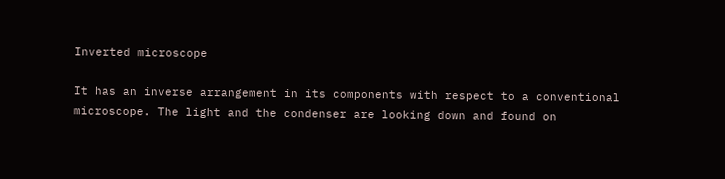Inverted microscope

It has an inverse arrangement in its components with respect to a conventional microscope. The light and the condenser are looking down and found on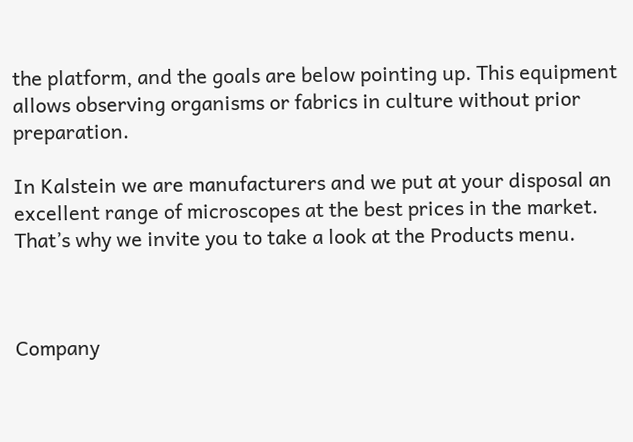the platform, and the goals are below pointing up. This equipment allows observing organisms or fabrics in culture without prior preparation.

In Kalstein we are manufacturers and we put at your disposal an excellent range of microscopes at the best prices in the market. That’s why we invite you to take a look at the Products menu.



Company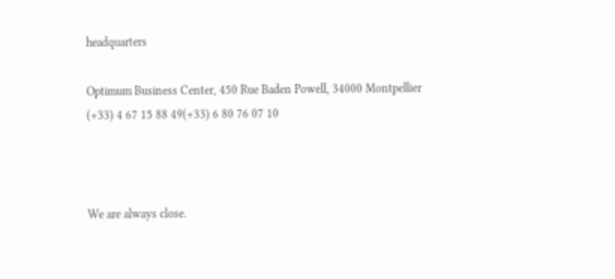headquarters

Optimum Business Center, 450 Rue Baden Powell, 34000 Montpellier
(+33) 4 67 15 88 49(+33) 6 80 76 07 10



We are always close.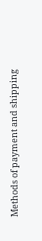Methods of payment and shipping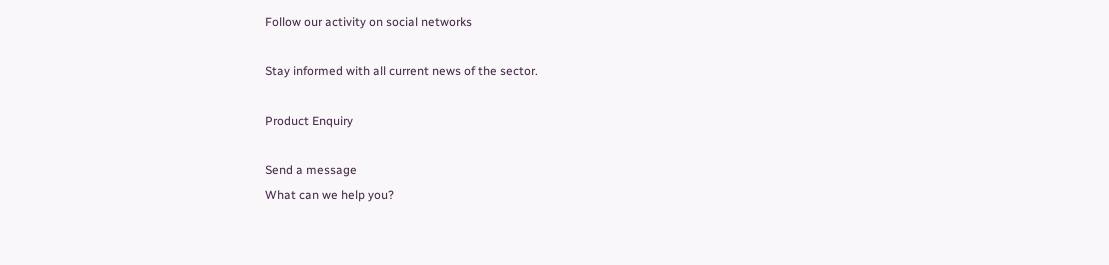Follow our activity on social networks

Stay informed with all current news of the sector.

Product Enquiry

Send a message
What can we help you?